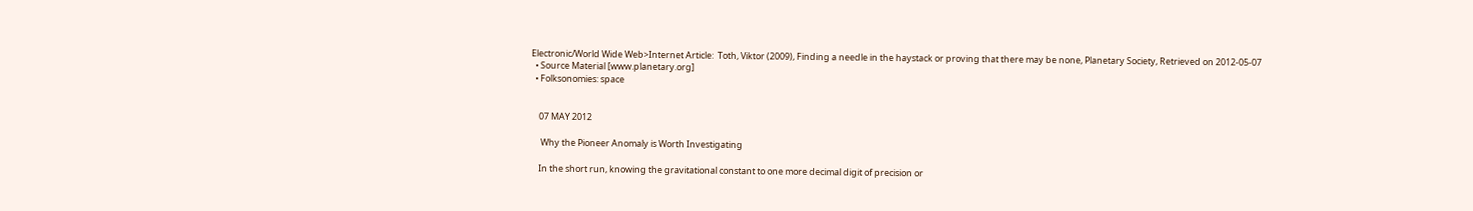Electronic/World Wide Web>Internet Article:  Toth, Viktor (2009), Finding a needle in the haystack or proving that there may be none, Planetary Society, Retrieved on 2012-05-07
  • Source Material [www.planetary.org]
  • Folksonomies: space


    07 MAY 2012

     Why the Pioneer Anomaly is Worth Investigating

    In the short run, knowing the gravitational constant to one more decimal digit of precision or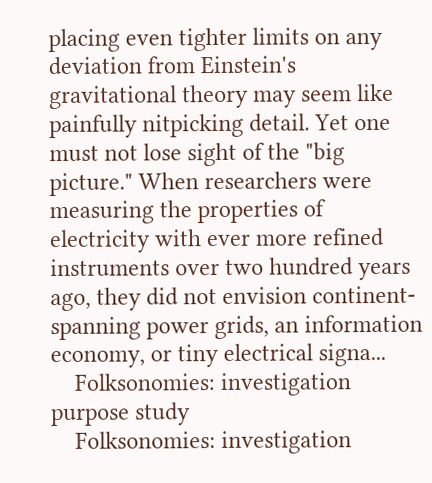placing even tighter limits on any deviation from Einstein's gravitational theory may seem like painfully nitpicking detail. Yet one must not lose sight of the "big picture." When researchers were measuring the properties of electricity with ever more refined instruments over two hundred years ago, they did not envision continent-spanning power grids, an information economy, or tiny electrical signa...
    Folksonomies: investigation purpose study
    Folksonomies: investigation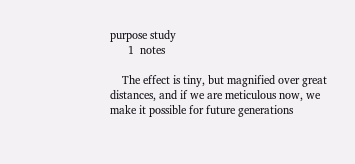purpose study
      1  notes

    The effect is tiny, but magnified over great distances, and if we are meticulous now, we make it possible for future generations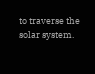to traverse the solar system.